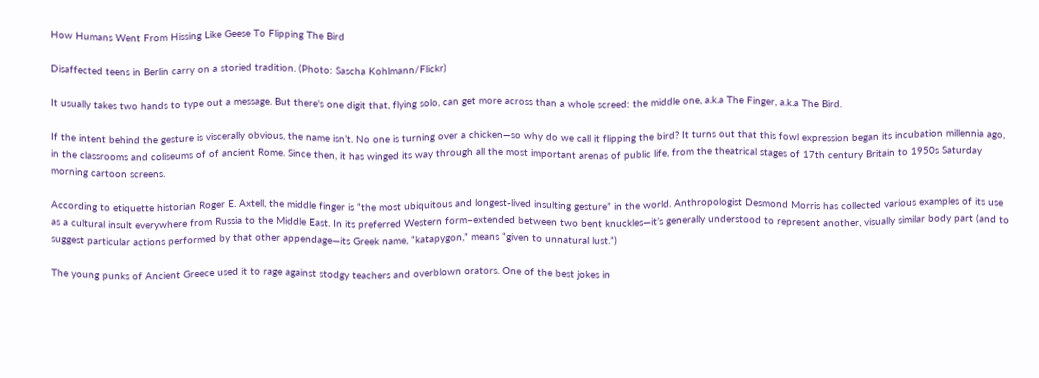How Humans Went From Hissing Like Geese To Flipping The Bird

Disaffected teens in Berlin carry on a storied tradition. (Photo: Sascha Kohlmann/Flickr)

It usually takes two hands to type out a message. But there's one digit that, flying solo, can get more across than a whole screed: the middle one, a.k.a The Finger, a.k.a The Bird.

If the intent behind the gesture is viscerally obvious, the name isn’t. No one is turning over a chicken—so why do we call it flipping the bird? It turns out that this fowl expression began its incubation millennia ago, in the classrooms and coliseums of of ancient Rome. Since then, it has winged its way through all the most important arenas of public life, from the theatrical stages of 17th century Britain to 1950s Saturday morning cartoon screens.

According to etiquette historian Roger E. Axtell, the middle finger is “the most ubiquitous and longest-lived insulting gesture” in the world. Anthropologist Desmond Morris has collected various examples of its use as a cultural insult everywhere from Russia to the Middle East. In its preferred Western form–extended between two bent knuckles—it’s generally understood to represent another, visually similar body part (and to suggest particular actions performed by that other appendage—its Greek name, “katapygon,” means “given to unnatural lust.”)

The young punks of Ancient Greece used it to rage against stodgy teachers and overblown orators. One of the best jokes in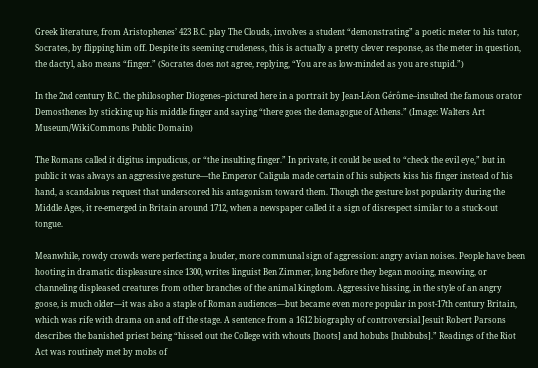Greek literature, from Aristophenes’ 423 B.C. play The Clouds, involves a student “demonstrating” a poetic meter to his tutor, Socrates, by flipping him off. Despite its seeming crudeness, this is actually a pretty clever response, as the meter in question, the dactyl, also means “finger.” (Socrates does not agree, replying, “You are as low-minded as you are stupid.”)

In the 2nd century B.C. the philosopher Diogenes–pictured here in a portrait by Jean-Léon Gérôme–insulted the famous orator Demosthenes by sticking up his middle finger and saying “there goes the demagogue of Athens.” (Image: Walters Art Museum/WikiCommons Public Domain)

The Romans called it digitus impudicus, or “the insulting finger.” In private, it could be used to “check the evil eye,” but in public it was always an aggressive gesture—the Emperor Caligula made certain of his subjects kiss his finger instead of his hand, a scandalous request that underscored his antagonism toward them. Though the gesture lost popularity during the Middle Ages, it re-emerged in Britain around 1712, when a newspaper called it a sign of disrespect similar to a stuck-out tongue.

Meanwhile, rowdy crowds were perfecting a louder, more communal sign of aggression: angry avian noises. People have been hooting in dramatic displeasure since 1300, writes linguist Ben Zimmer, long before they began mooing, meowing, or channeling displeased creatures from other branches of the animal kingdom. Aggressive hissing, in the style of an angry goose, is much older—it was also a staple of Roman audiences—but became even more popular in post-17th century Britain, which was rife with drama on and off the stage. A sentence from a 1612 biography of controversial Jesuit Robert Parsons describes the banished priest being “hissed out the College with whouts [hoots] and hobubs [hubbubs].” Readings of the Riot Act was routinely met by mobs of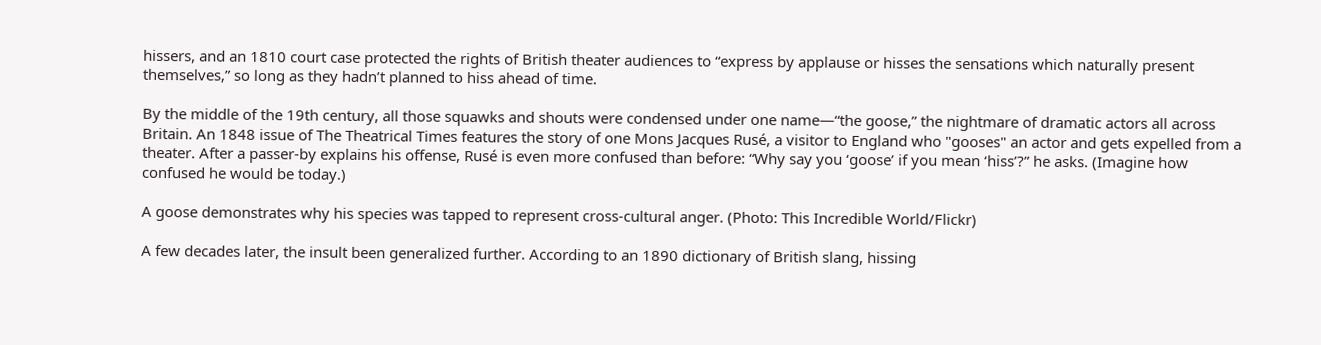hissers, and an 1810 court case protected the rights of British theater audiences to “express by applause or hisses the sensations which naturally present themselves,” so long as they hadn’t planned to hiss ahead of time.

By the middle of the 19th century, all those squawks and shouts were condensed under one name—“the goose,” the nightmare of dramatic actors all across Britain. An 1848 issue of The Theatrical Times features the story of one Mons Jacques Rusé, a visitor to England who "gooses" an actor and gets expelled from a theater. After a passer-by explains his offense, Rusé is even more confused than before: “Why say you ‘goose’ if you mean ‘hiss’?” he asks. (Imagine how confused he would be today.)

A goose demonstrates why his species was tapped to represent cross-cultural anger. (Photo: This Incredible World/Flickr)

A few decades later, the insult been generalized further. According to an 1890 dictionary of British slang, hissing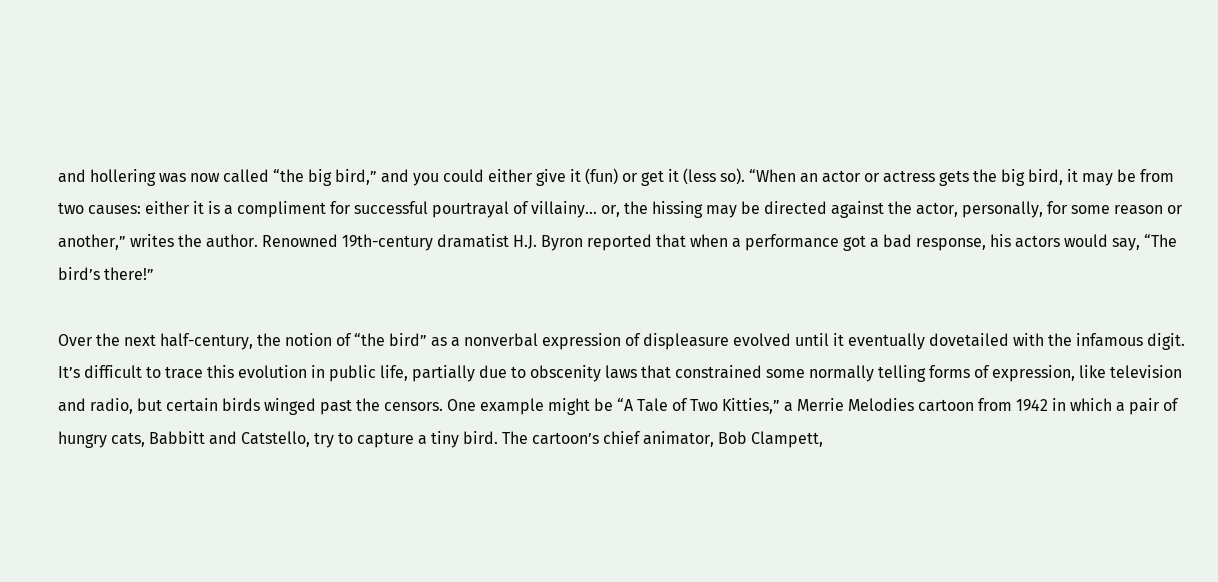and hollering was now called “the big bird,” and you could either give it (fun) or get it (less so). “When an actor or actress gets the big bird, it may be from two causes: either it is a compliment for successful pourtrayal of villainy… or, the hissing may be directed against the actor, personally, for some reason or another,” writes the author. Renowned 19th-century dramatist H.J. Byron reported that when a performance got a bad response, his actors would say, “The bird’s there!”

Over the next half-century, the notion of “the bird” as a nonverbal expression of displeasure evolved until it eventually dovetailed with the infamous digit. It’s difficult to trace this evolution in public life, partially due to obscenity laws that constrained some normally telling forms of expression, like television and radio, but certain birds winged past the censors. One example might be “A Tale of Two Kitties,” a Merrie Melodies cartoon from 1942 in which a pair of hungry cats, Babbitt and Catstello, try to capture a tiny bird. The cartoon’s chief animator, Bob Clampett,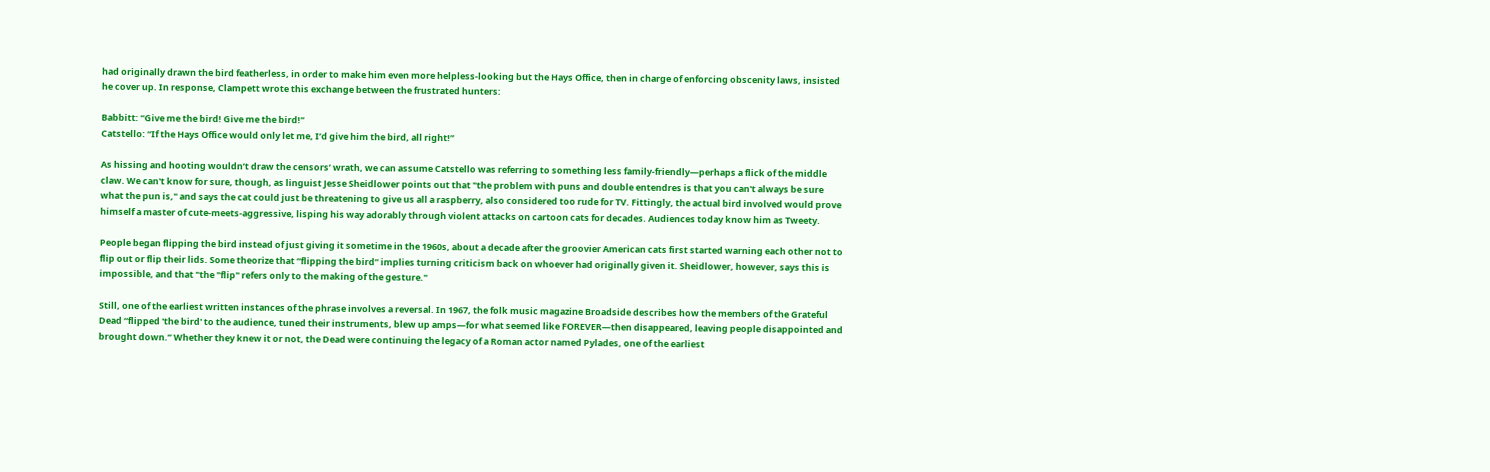had originally drawn the bird featherless, in order to make him even more helpless-looking but the Hays Office, then in charge of enforcing obscenity laws, insisted he cover up. In response, Clampett wrote this exchange between the frustrated hunters:

Babbitt: “Give me the bird! Give me the bird!”
Catstello: “If the Hays Office would only let me, I’d give him the bird, all right!”

As hissing and hooting wouldn’t draw the censors’ wrath, we can assume Catstello was referring to something less family-friendly—perhaps a flick of the middle claw. We can't know for sure, though, as linguist Jesse Sheidlower points out that "the problem with puns and double entendres is that you can't always be sure what the pun is," and says the cat could just be threatening to give us all a raspberry, also considered too rude for TV. Fittingly, the actual bird involved would prove himself a master of cute-meets-aggressive, lisping his way adorably through violent attacks on cartoon cats for decades. Audiences today know him as Tweety.

People began flipping the bird instead of just giving it sometime in the 1960s, about a decade after the groovier American cats first started warning each other not to flip out or flip their lids. Some theorize that “flipping the bird” implies turning criticism back on whoever had originally given it. Sheidlower, however, says this is impossible, and that "the "flip" refers only to the making of the gesture."

Still, one of the earliest written instances of the phrase involves a reversal. In 1967, the folk music magazine Broadside describes how the members of the Grateful Dead “flipped 'the bird' to the audience, tuned their instruments, blew up amps—for what seemed like FOREVER—then disappeared, leaving people disappointed and brought down.” Whether they knew it or not, the Dead were continuing the legacy of a Roman actor named Pylades, one of the earliest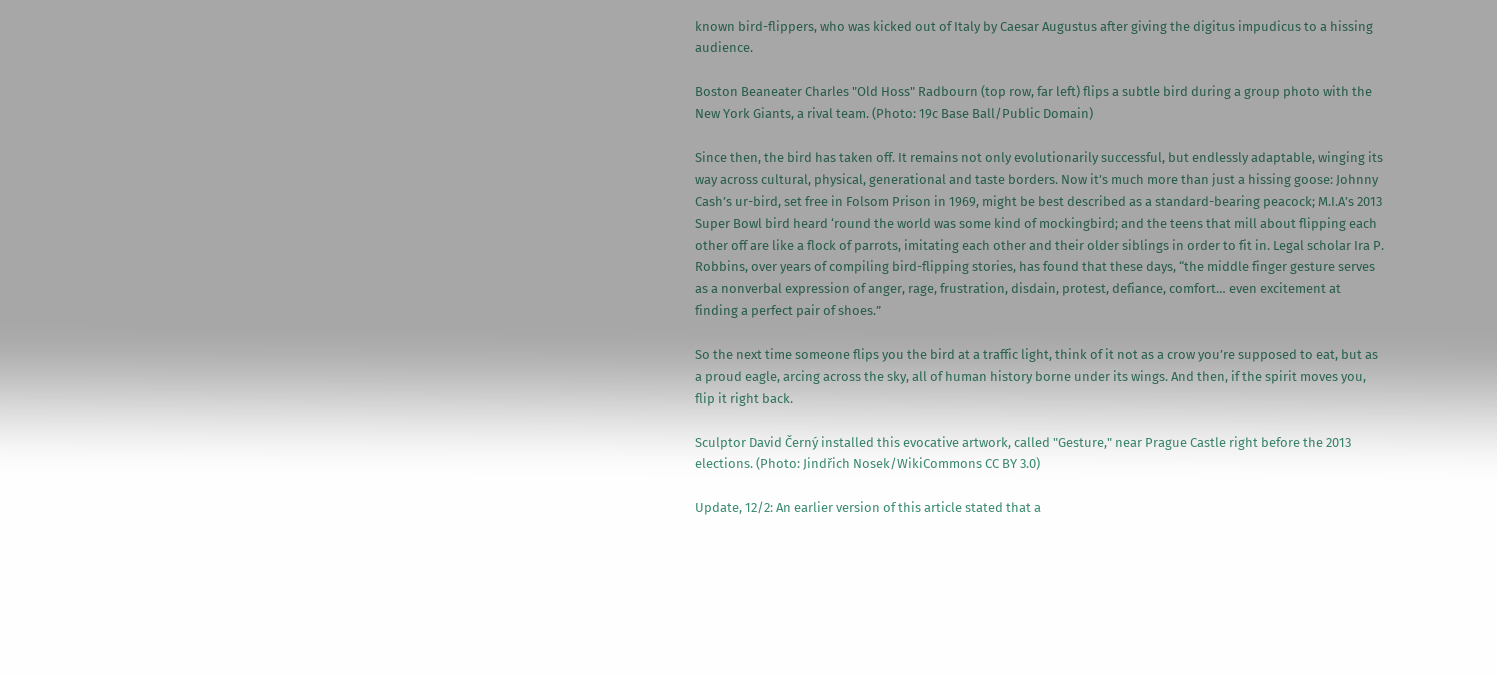known bird-flippers, who was kicked out of Italy by Caesar Augustus after giving the digitus impudicus to a hissing audience.

Boston Beaneater Charles "Old Hoss" Radbourn (top row, far left) flips a subtle bird during a group photo with the New York Giants, a rival team. (Photo: 19c Base Ball/Public Domain)

Since then, the bird has taken off. It remains not only evolutionarily successful, but endlessly adaptable, winging its way across cultural, physical, generational and taste borders. Now it’s much more than just a hissing goose: Johnny Cash’s ur-bird, set free in Folsom Prison in 1969, might be best described as a standard-bearing peacock; M.I.A’s 2013 Super Bowl bird heard ‘round the world was some kind of mockingbird; and the teens that mill about flipping each other off are like a flock of parrots, imitating each other and their older siblings in order to fit in. Legal scholar Ira P. Robbins, over years of compiling bird-flipping stories, has found that these days, “the middle finger gesture serves as a nonverbal expression of anger, rage, frustration, disdain, protest, defiance, comfort… even excitement at finding a perfect pair of shoes.”

So the next time someone flips you the bird at a traffic light, think of it not as a crow you’re supposed to eat, but as a proud eagle, arcing across the sky, all of human history borne under its wings. And then, if the spirit moves you, flip it right back.

Sculptor David Černý installed this evocative artwork, called "Gesture," near Prague Castle right before the 2013 elections. (Photo: Jindřich Nosek/WikiCommons CC BY 3.0)

Update, 12/2: An earlier version of this article stated that a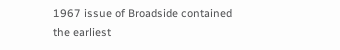1967 issue of Broadside contained the earliest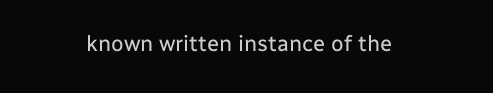known written instance of the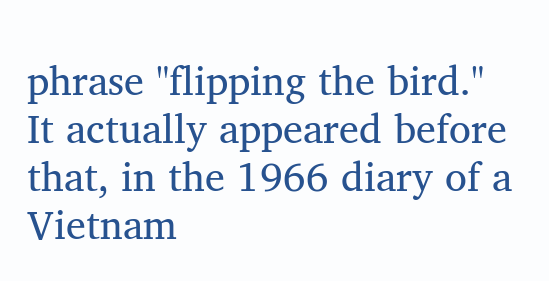phrase "flipping the bird." It actually appeared before that, in the 1966 diary of a Vietnam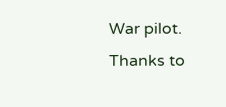War pilot. Thanks to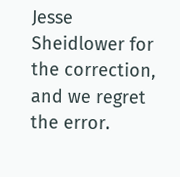Jesse Sheidlower for the correction, and we regret the error.